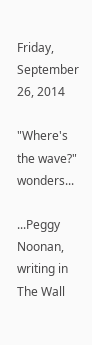Friday, September 26, 2014

"Where's the wave?" wonders...

...Peggy Noonan, writing in The Wall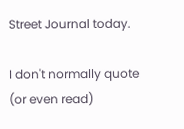Street Journal today.

I don't normally quote (or even read)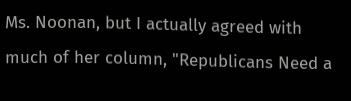Ms. Noonan, but I actually agreed with much of her column, "Republicans Need a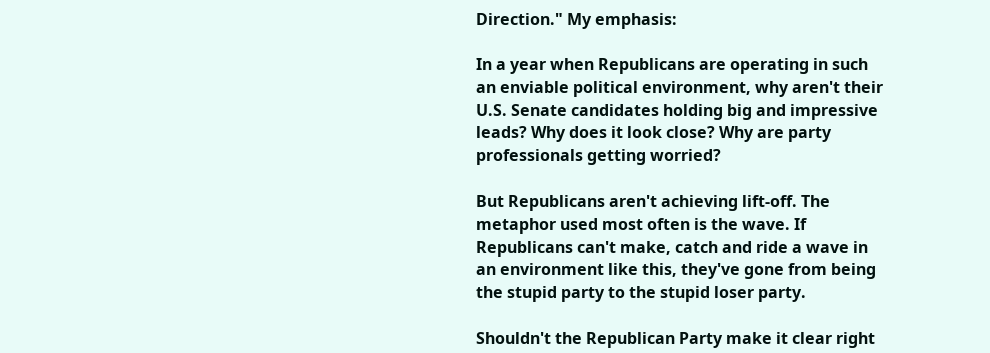Direction." My emphasis:

In a year when Republicans are operating in such an enviable political environment, why aren't their U.S. Senate candidates holding big and impressive leads? Why does it look close? Why are party professionals getting worried?

But Republicans aren't achieving lift-off. The metaphor used most often is the wave. If Republicans can't make, catch and ride a wave in an environment like this, they've gone from being the stupid party to the stupid loser party.

Shouldn't the Republican Party make it clear right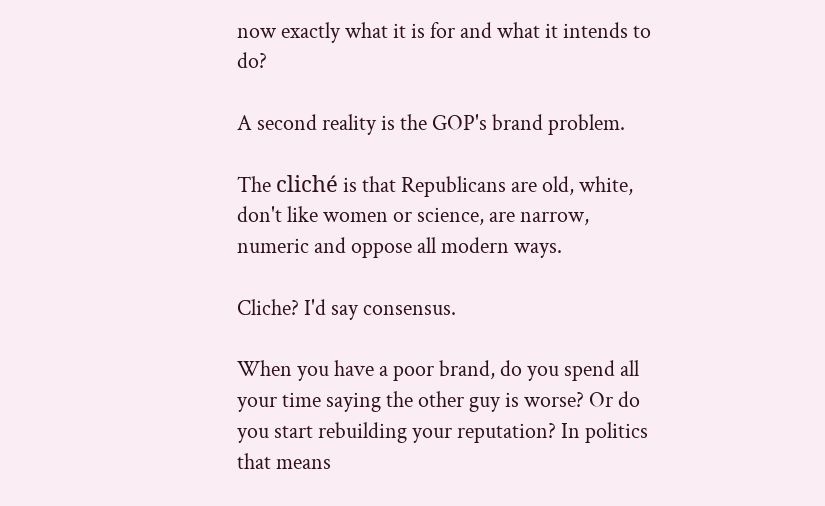now exactly what it is for and what it intends to do?

A second reality is the GOP's brand problem.

The cliché is that Republicans are old, white, don't like women or science, are narrow, numeric and oppose all modern ways.

Cliche? I'd say consensus.

When you have a poor brand, do you spend all your time saying the other guy is worse? Or do you start rebuilding your reputation? In politics that means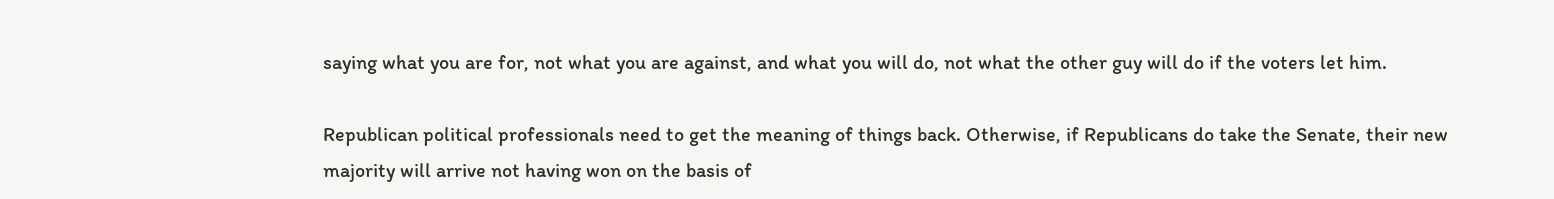saying what you are for, not what you are against, and what you will do, not what the other guy will do if the voters let him.

Republican political professionals need to get the meaning of things back. Otherwise, if Republicans do take the Senate, their new majority will arrive not having won on the basis of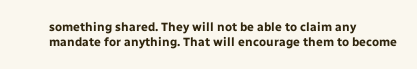something shared. They will not be able to claim any mandate for anything. That will encourage them to become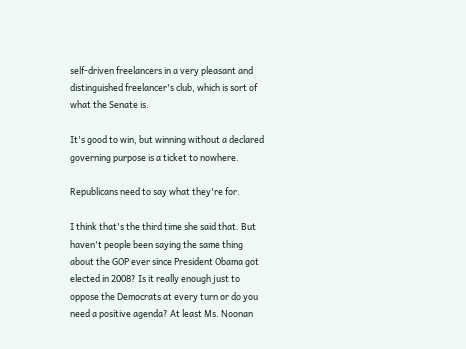self-driven freelancers in a very pleasant and distinguished freelancer's club, which is sort of what the Senate is.

It's good to win, but winning without a declared governing purpose is a ticket to nowhere.

Republicans need to say what they're for.

I think that's the third time she said that. But haven't people been saying the same thing about the GOP ever since President Obama got elected in 2008? Is it really enough just to oppose the Democrats at every turn or do you need a positive agenda? At least Ms. Noonan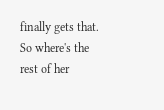finally gets that. So where's the rest of her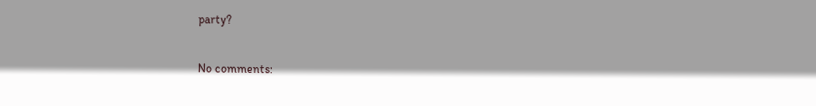party?

No comments: